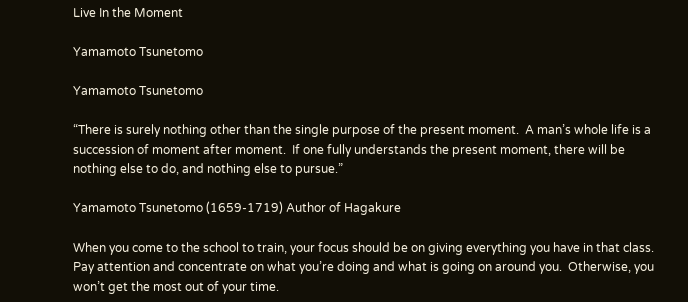Live In the Moment

Yamamoto Tsunetomo

Yamamoto Tsunetomo

“There is surely nothing other than the single purpose of the present moment.  A man’s whole life is a succession of moment after moment.  If one fully understands the present moment, there will be nothing else to do, and nothing else to pursue.”

Yamamoto Tsunetomo (1659-1719) Author of Hagakure

When you come to the school to train, your focus should be on giving everything you have in that class.  Pay attention and concentrate on what you’re doing and what is going on around you.  Otherwise, you won’t get the most out of your time.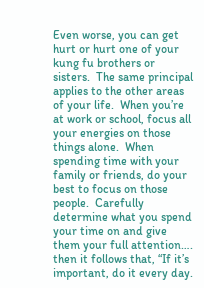Even worse, you can get hurt or hurt one of your kung fu brothers or sisters.  The same principal applies to the other areas of your life.  When you’re at work or school, focus all your energies on those things alone.  When spending time with your family or friends, do your best to focus on those people.  Carefully determine what you spend your time on and give them your full attention…. then it follows that, “If it’s important, do it every day.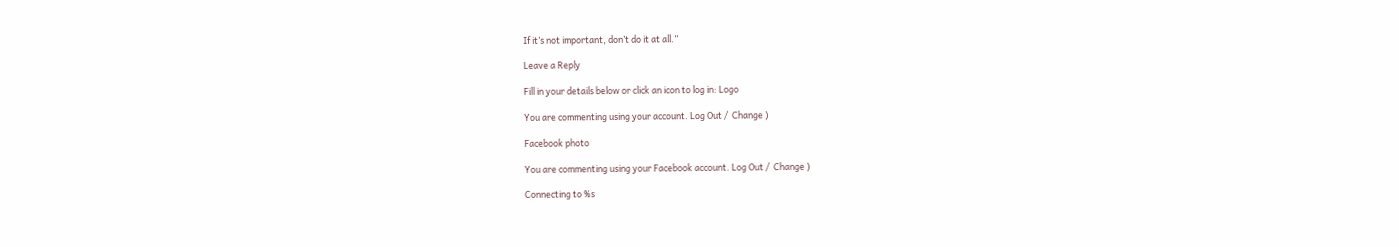If it’s not important, don’t do it at all.”

Leave a Reply

Fill in your details below or click an icon to log in: Logo

You are commenting using your account. Log Out /  Change )

Facebook photo

You are commenting using your Facebook account. Log Out /  Change )

Connecting to %s